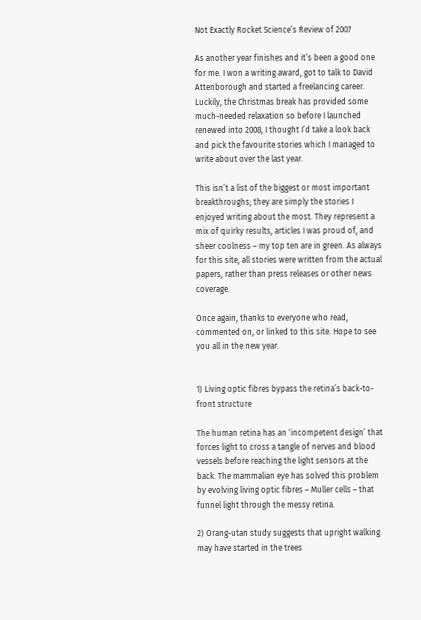Not Exactly Rocket Science’s Review of 2007

As another year finishes and it’s been a good one for me. I won a writing award, got to talk to David Attenborough and started a freelancing career. Luckily, the Christmas break has provided some much-needed relaxation so before I launched renewed into 2008, I thought I’d take a look back and pick the favourite stories which I managed to write about over the last year.

This isn’t a list of the biggest or most important breakthroughs; they are simply the stories I enjoyed writing about the most. They represent a mix of quirky results, articles I was proud of, and sheer coolness – my top ten are in green. As always for this site, all stories were written from the actual papers, rather than press releases or other news coverage.

Once again, thanks to everyone who read, commented on, or linked to this site. Hope to see you all in the new year.


1) Living optic fibres bypass the retina’s back-to-front structure

The human retina has an ‘incompetent design’ that forces light to cross a tangle of nerves and blood vessels before reaching the light sensors at the back. The mammalian eye has solved this problem by evolving living optic fibres – Muller cells – that funnel light through the messy retina.

2) Orang-utan study suggests that upright walking may have started in the trees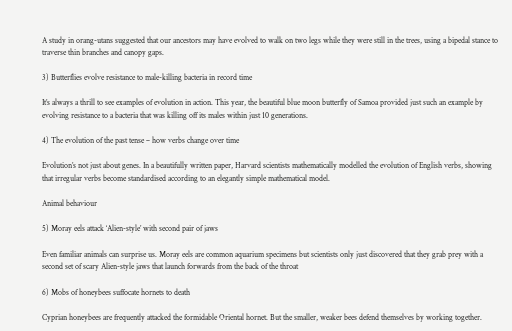A study in orang-utans suggested that our ancestors may have evolved to walk on two legs while they were still in the trees, using a bipedal stance to traverse thin branches and canopy gaps.

3) Butterflies evolve resistance to male-killing bacteria in record time

It’s always a thrill to see examples of evolution in action. This year, the beautiful blue moon butterfly of Samoa provided just such an example by evolving resistance to a bacteria that was killing off its males within just 10 generations.

4) The evolution of the past tense – how verbs change over time

Evolution’s not just about genes. In a beautifully written paper, Harvard scientists mathematically modelled the evolution of English verbs, showing that irregular verbs become standardised according to an elegantly simple mathematical model.

Animal behaviour

5) Moray eels attack ‘Alien-style’ with second pair of jaws

Even familiar animals can surprise us. Moray eels are common aquarium specimens but scientists only just discovered that they grab prey with a second set of scary Alien-style jaws that launch forwards from the back of the throat

6) Mobs of honeybees suffocate hornets to death

Cyprian honeybees are frequently attacked the formidable Oriental hornet. But the smaller, weaker bees defend themselves by working together.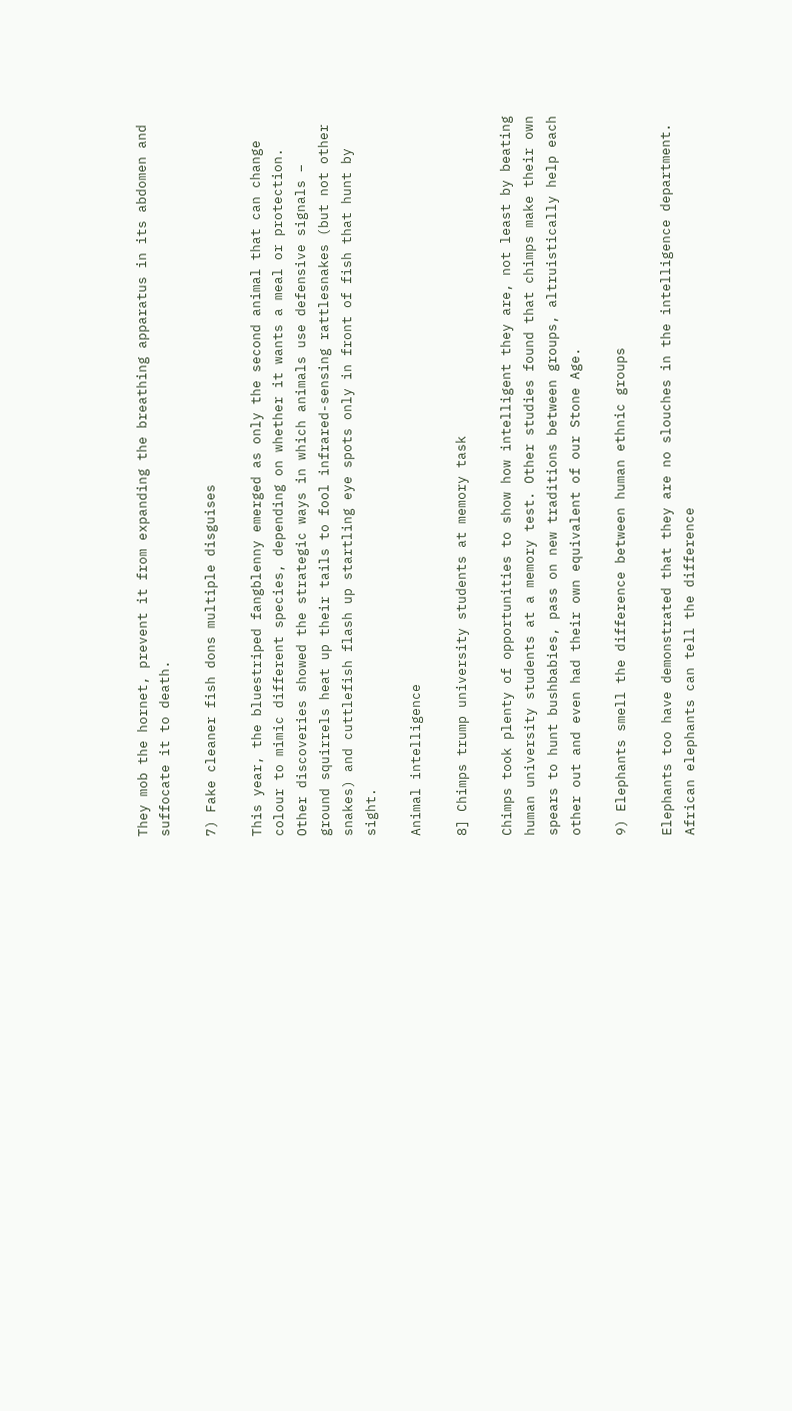They mob the hornet, prevent it from expanding the breathing apparatus in its abdomen and suffocate it to death.

7) Fake cleaner fish dons multiple disguises

This year, the bluestriped fangblenny emerged as only the second animal that can change colour to mimic different species, depending on whether it wants a meal or protection. Other discoveries showed the strategic ways in which animals use defensive signals – ground squirrels heat up their tails to fool infrared-sensing rattlesnakes (but not other snakes) and cuttlefish flash up startling eye spots only in front of fish that hunt by sight.

Animal intelligence

8] Chimps trump university students at memory task

Chimps took plenty of opportunities to show how intelligent they are, not least by beating human university students at a memory test. Other studies found that chimps make their own spears to hunt bushbabies, pass on new traditions between groups, altruistically help each other out and even had their own equivalent of our Stone Age.

9) Elephants smell the difference between human ethnic groups

Elephants too have demonstrated that they are no slouches in the intelligence department. African elephants can tell the difference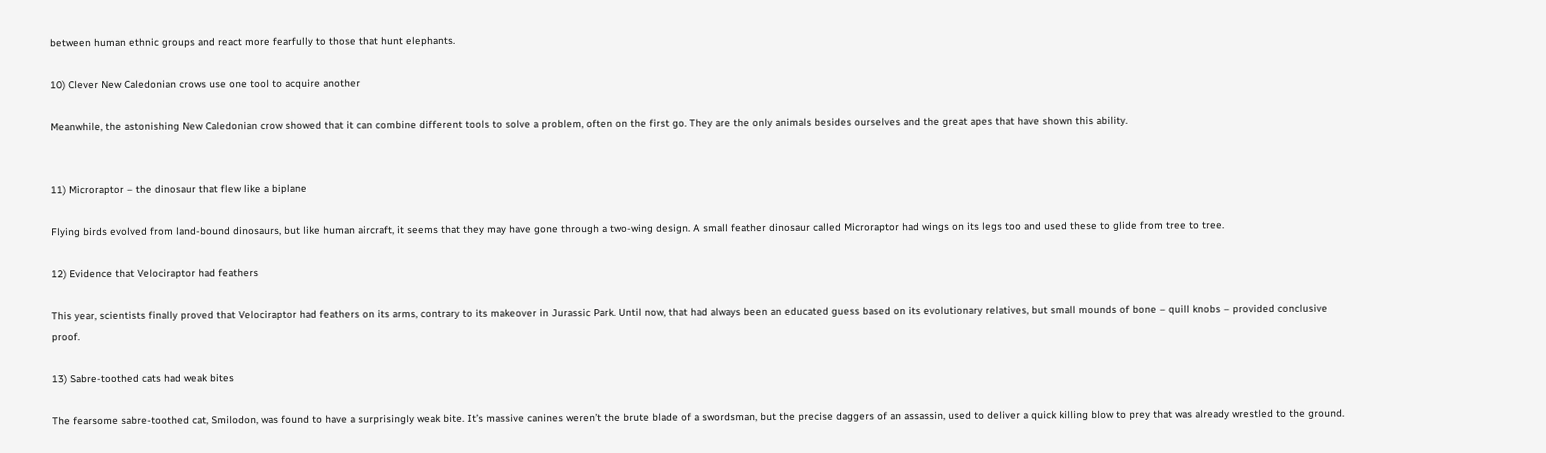between human ethnic groups and react more fearfully to those that hunt elephants.

10) Clever New Caledonian crows use one tool to acquire another

Meanwhile, the astonishing New Caledonian crow showed that it can combine different tools to solve a problem, often on the first go. They are the only animals besides ourselves and the great apes that have shown this ability.


11) Microraptor – the dinosaur that flew like a biplane

Flying birds evolved from land-bound dinosaurs, but like human aircraft, it seems that they may have gone through a two-wing design. A small feather dinosaur called Microraptor had wings on its legs too and used these to glide from tree to tree.

12) Evidence that Velociraptor had feathers

This year, scientists finally proved that Velociraptor had feathers on its arms, contrary to its makeover in Jurassic Park. Until now, that had always been an educated guess based on its evolutionary relatives, but small mounds of bone – quill knobs – provided conclusive proof.

13) Sabre-toothed cats had weak bites

The fearsome sabre-toothed cat, Smilodon, was found to have a surprisingly weak bite. It’s massive canines weren’t the brute blade of a swordsman, but the precise daggers of an assassin, used to deliver a quick killing blow to prey that was already wrestled to the ground.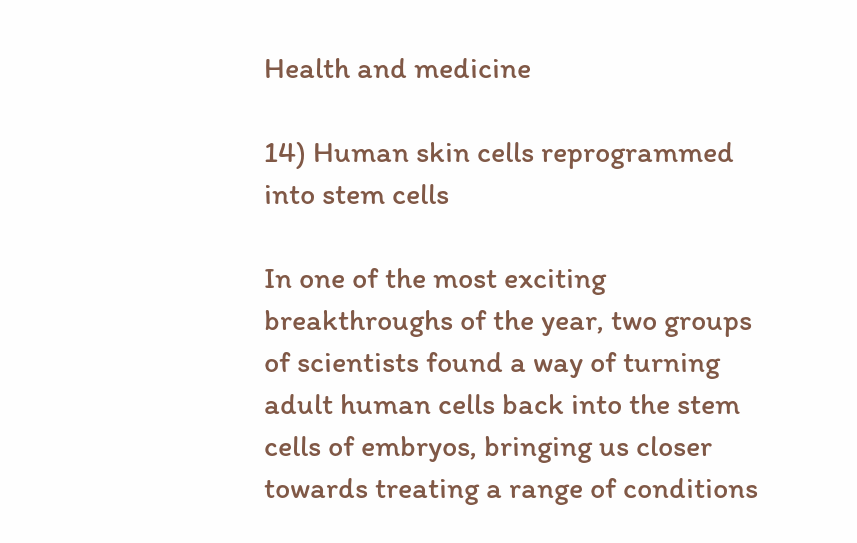Health and medicine

14) Human skin cells reprogrammed into stem cells

In one of the most exciting breakthroughs of the year, two groups of scientists found a way of turning adult human cells back into the stem cells of embryos, bringing us closer towards treating a range of conditions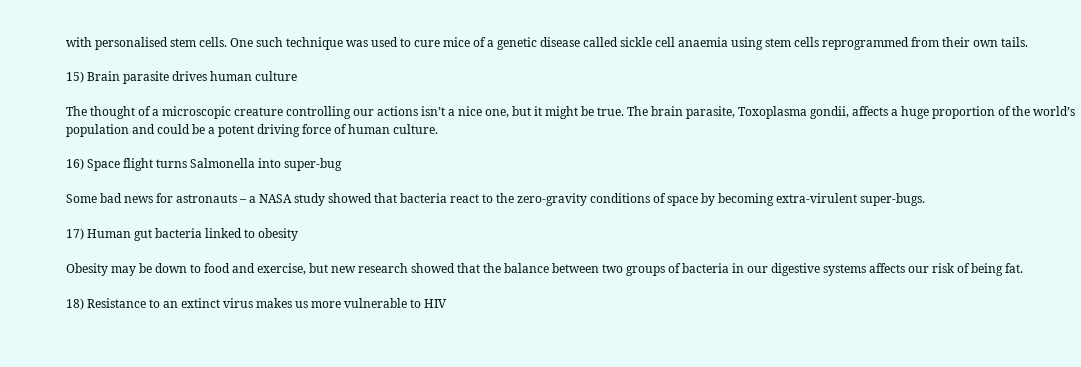with personalised stem cells. One such technique was used to cure mice of a genetic disease called sickle cell anaemia using stem cells reprogrammed from their own tails.

15) Brain parasite drives human culture

The thought of a microscopic creature controlling our actions isn’t a nice one, but it might be true. The brain parasite, Toxoplasma gondii, affects a huge proportion of the world’s population and could be a potent driving force of human culture.

16) Space flight turns Salmonella into super-bug

Some bad news for astronauts – a NASA study showed that bacteria react to the zero-gravity conditions of space by becoming extra-virulent super-bugs.

17) Human gut bacteria linked to obesity

Obesity may be down to food and exercise, but new research showed that the balance between two groups of bacteria in our digestive systems affects our risk of being fat.

18) Resistance to an extinct virus makes us more vulnerable to HIV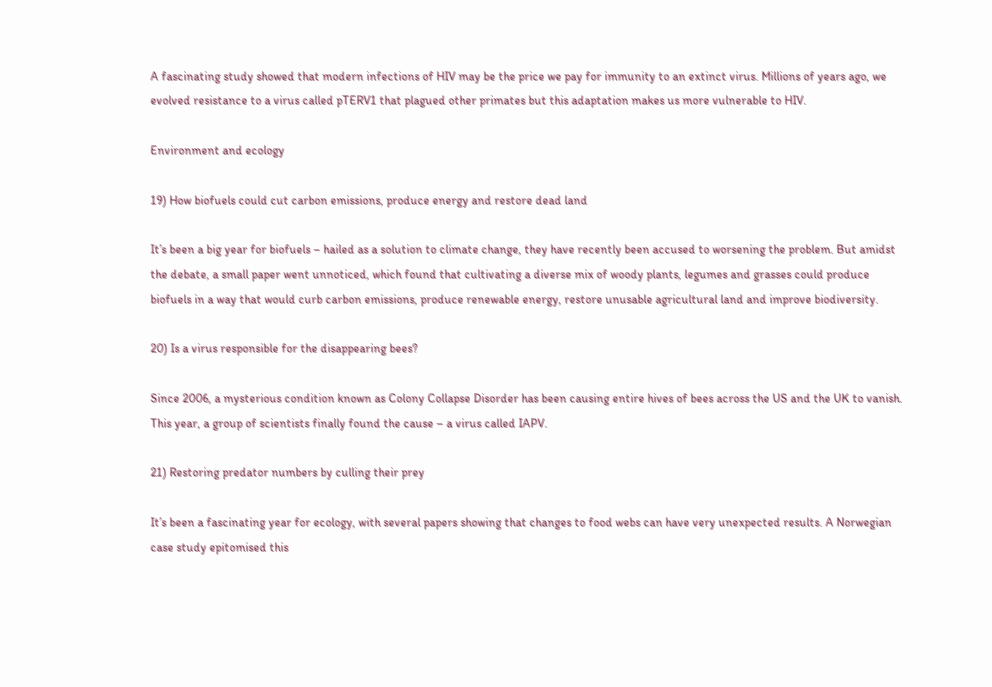A fascinating study showed that modern infections of HIV may be the price we pay for immunity to an extinct virus. Millions of years ago, we evolved resistance to a virus called pTERV1 that plagued other primates but this adaptation makes us more vulnerable to HIV.

Environment and ecology

19) How biofuels could cut carbon emissions, produce energy and restore dead land

It’s been a big year for biofuels – hailed as a solution to climate change, they have recently been accused to worsening the problem. But amidst the debate, a small paper went unnoticed, which found that cultivating a diverse mix of woody plants, legumes and grasses could produce biofuels in a way that would curb carbon emissions, produce renewable energy, restore unusable agricultural land and improve biodiversity.

20) Is a virus responsible for the disappearing bees?

Since 2006, a mysterious condition known as Colony Collapse Disorder has been causing entire hives of bees across the US and the UK to vanish. This year, a group of scientists finally found the cause – a virus called IAPV.

21) Restoring predator numbers by culling their prey

It’s been a fascinating year for ecology, with several papers showing that changes to food webs can have very unexpected results. A Norwegian case study epitomised this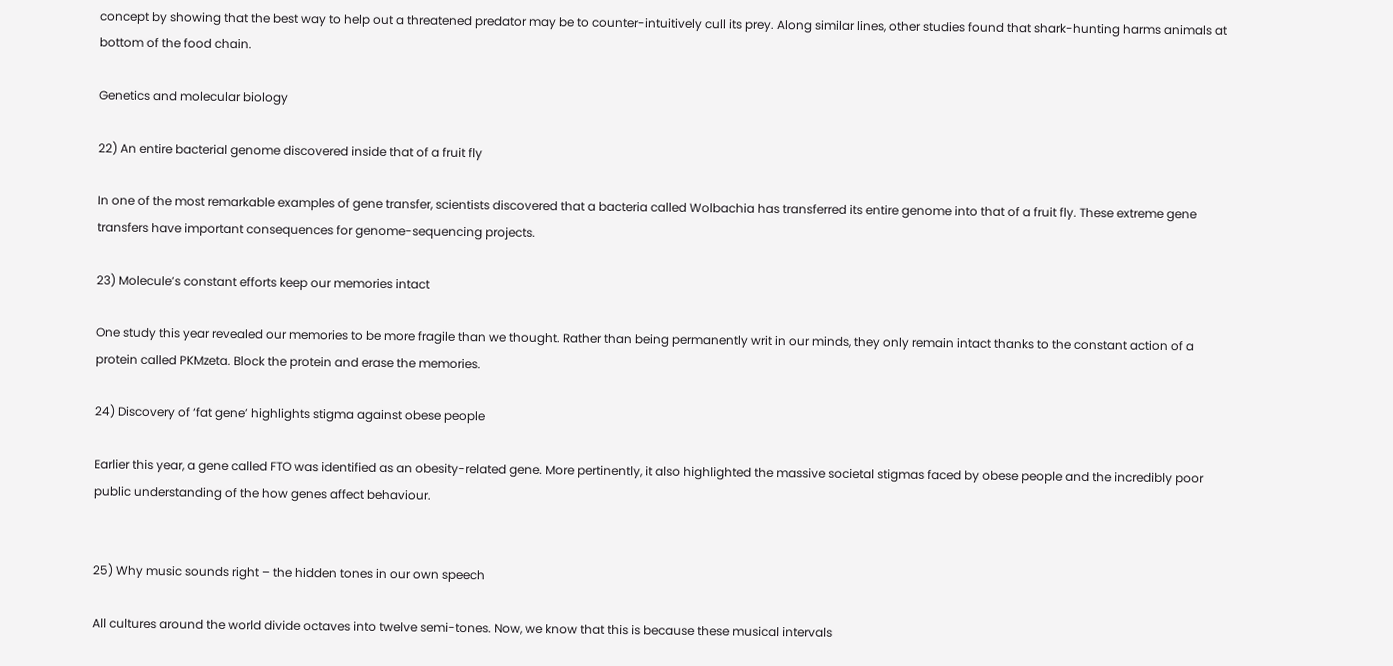concept by showing that the best way to help out a threatened predator may be to counter-intuitively cull its prey. Along similar lines, other studies found that shark-hunting harms animals at bottom of the food chain.

Genetics and molecular biology

22) An entire bacterial genome discovered inside that of a fruit fly

In one of the most remarkable examples of gene transfer, scientists discovered that a bacteria called Wolbachia has transferred its entire genome into that of a fruit fly. These extreme gene transfers have important consequences for genome-sequencing projects.

23) Molecule’s constant efforts keep our memories intact

One study this year revealed our memories to be more fragile than we thought. Rather than being permanently writ in our minds, they only remain intact thanks to the constant action of a protein called PKMzeta. Block the protein and erase the memories.

24) Discovery of ‘fat gene’ highlights stigma against obese people

Earlier this year, a gene called FTO was identified as an obesity-related gene. More pertinently, it also highlighted the massive societal stigmas faced by obese people and the incredibly poor public understanding of the how genes affect behaviour.


25) Why music sounds right – the hidden tones in our own speech

All cultures around the world divide octaves into twelve semi-tones. Now, we know that this is because these musical intervals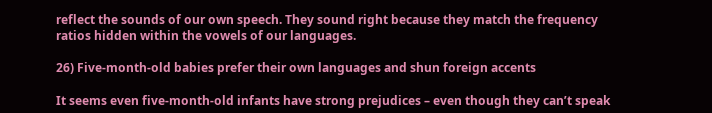reflect the sounds of our own speech. They sound right because they match the frequency ratios hidden within the vowels of our languages.

26) Five-month-old babies prefer their own languages and shun foreign accents

It seems even five-month-old infants have strong prejudices – even though they can’t speak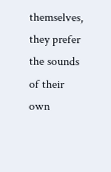themselves, they prefer the sounds of their own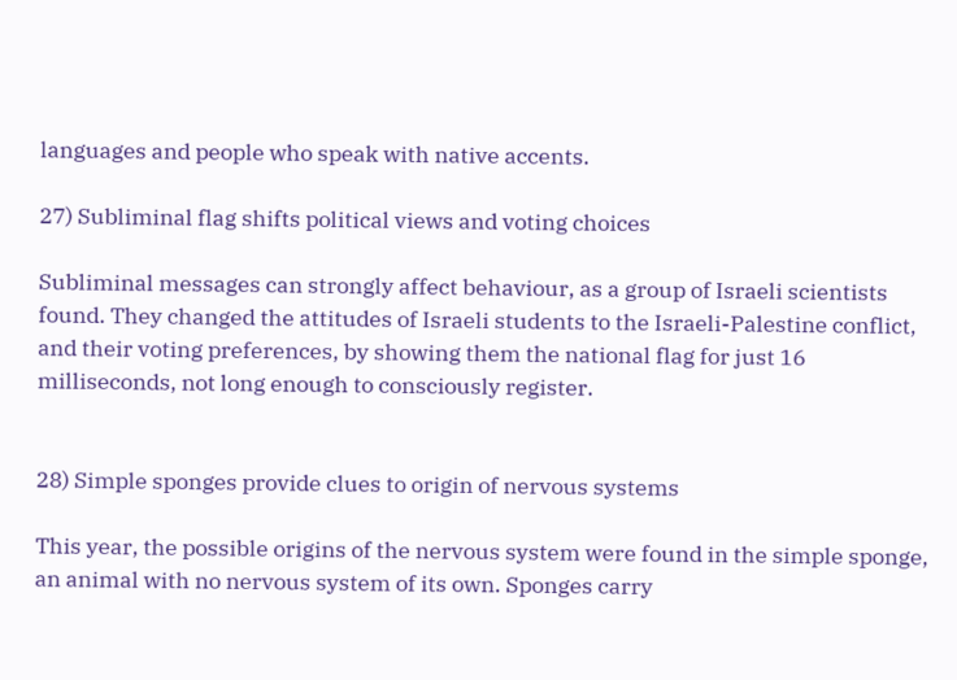languages and people who speak with native accents.

27) Subliminal flag shifts political views and voting choices

Subliminal messages can strongly affect behaviour, as a group of Israeli scientists found. They changed the attitudes of Israeli students to the Israeli-Palestine conflict, and their voting preferences, by showing them the national flag for just 16 milliseconds, not long enough to consciously register.


28) Simple sponges provide clues to origin of nervous systems

This year, the possible origins of the nervous system were found in the simple sponge, an animal with no nervous system of its own. Sponges carry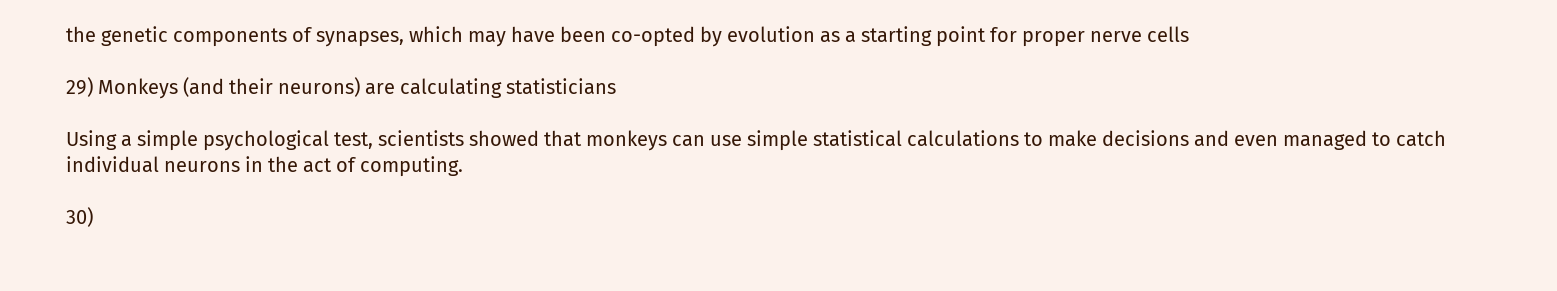the genetic components of synapses, which may have been co-opted by evolution as a starting point for proper nerve cells

29) Monkeys (and their neurons) are calculating statisticians

Using a simple psychological test, scientists showed that monkeys can use simple statistical calculations to make decisions and even managed to catch individual neurons in the act of computing.

30)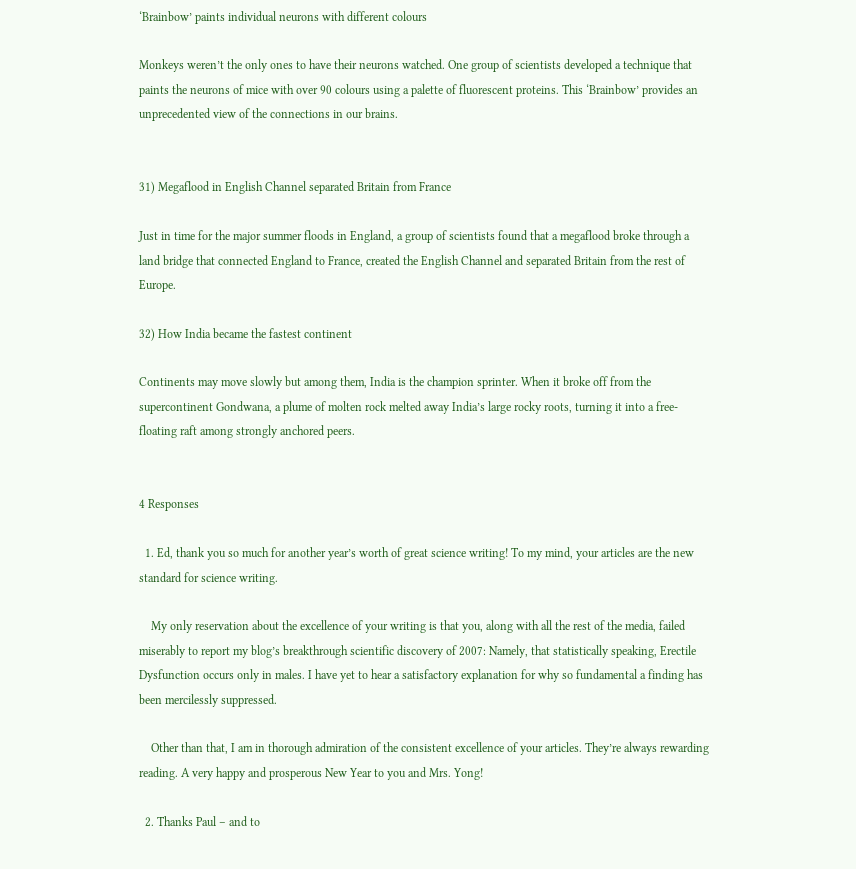‘Brainbow’ paints individual neurons with different colours

Monkeys weren’t the only ones to have their neurons watched. One group of scientists developed a technique that paints the neurons of mice with over 90 colours using a palette of fluorescent proteins. This ‘Brainbow’ provides an unprecedented view of the connections in our brains.


31) Megaflood in English Channel separated Britain from France

Just in time for the major summer floods in England, a group of scientists found that a megaflood broke through a land bridge that connected England to France, created the English Channel and separated Britain from the rest of Europe.

32) How India became the fastest continent

Continents may move slowly but among them, India is the champion sprinter. When it broke off from the supercontinent Gondwana, a plume of molten rock melted away India’s large rocky roots, turning it into a free-floating raft among strongly anchored peers.


4 Responses

  1. Ed, thank you so much for another year’s worth of great science writing! To my mind, your articles are the new standard for science writing.

    My only reservation about the excellence of your writing is that you, along with all the rest of the media, failed miserably to report my blog’s breakthrough scientific discovery of 2007: Namely, that statistically speaking, Erectile Dysfunction occurs only in males. I have yet to hear a satisfactory explanation for why so fundamental a finding has been mercilessly suppressed.

    Other than that, I am in thorough admiration of the consistent excellence of your articles. They’re always rewarding reading. A very happy and prosperous New Year to you and Mrs. Yong!

  2. Thanks Paul – and to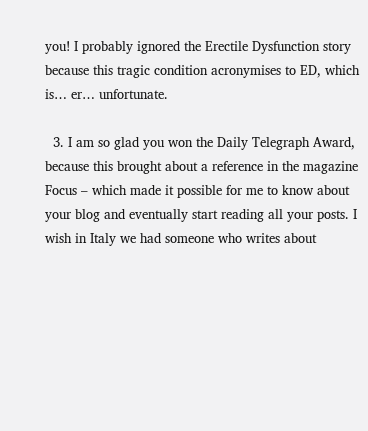you! I probably ignored the Erectile Dysfunction story because this tragic condition acronymises to ED, which is… er… unfortunate.

  3. I am so glad you won the Daily Telegraph Award, because this brought about a reference in the magazine Focus – which made it possible for me to know about your blog and eventually start reading all your posts. I wish in Italy we had someone who writes about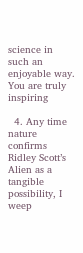science in such an enjoyable way. You are truly inspiring

  4. Any time nature confirms Ridley Scott’s Alien as a tangible possibility, I weep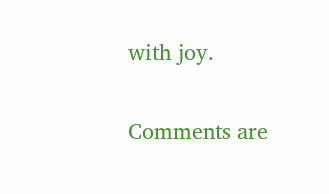with joy.

Comments are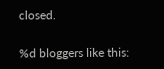closed.

%d bloggers like this: